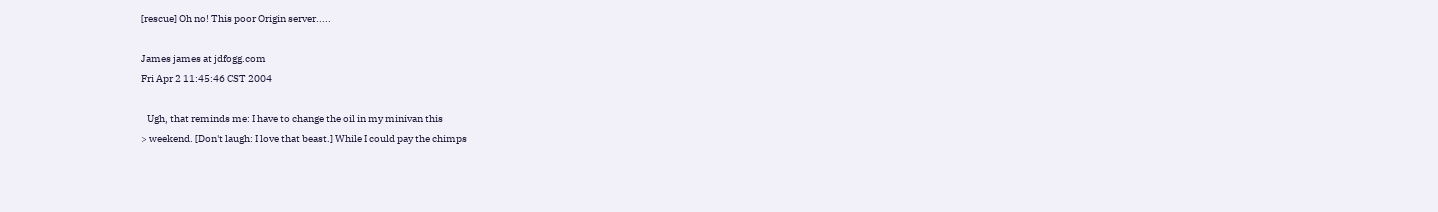[rescue] Oh no! This poor Origin server.....

James james at jdfogg.com
Fri Apr 2 11:45:46 CST 2004

   Ugh, that reminds me: I have to change the oil in my minivan this
> weekend. [Don't laugh: I love that beast.] While I could pay the chimps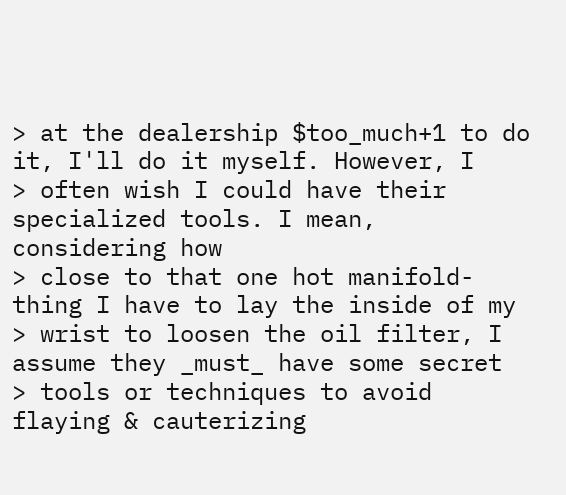> at the dealership $too_much+1 to do it, I'll do it myself. However, I
> often wish I could have their specialized tools. I mean, considering how
> close to that one hot manifold-thing I have to lay the inside of my
> wrist to loosen the oil filter, I assume they _must_ have some secret
> tools or techniques to avoid flaying & cauterizing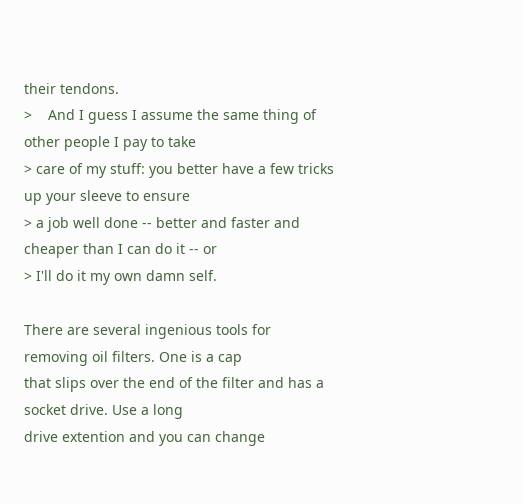their tendons.
>    And I guess I assume the same thing of other people I pay to take
> care of my stuff: you better have a few tricks up your sleeve to ensure
> a job well done -- better and faster and cheaper than I can do it -- or
> I'll do it my own damn self.

There are several ingenious tools for removing oil filters. One is a cap
that slips over the end of the filter and has a socket drive. Use a long
drive extention and you can change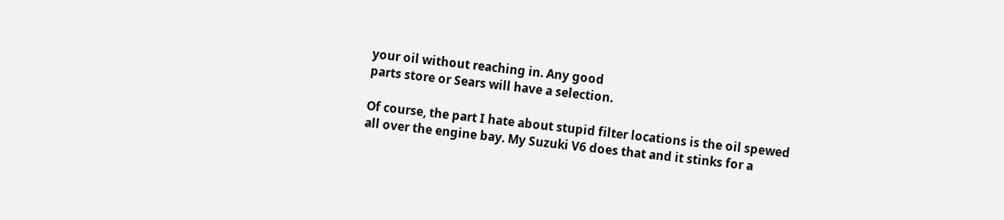your oil without reaching in. Any good
parts store or Sears will have a selection.

Of course, the part I hate about stupid filter locations is the oil spewed
all over the engine bay. My Suzuki V6 does that and it stinks for a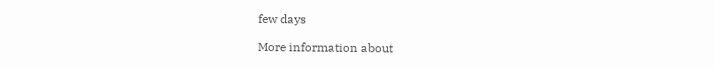few days

More information about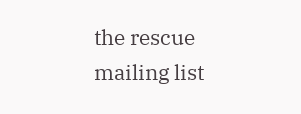the rescue mailing list